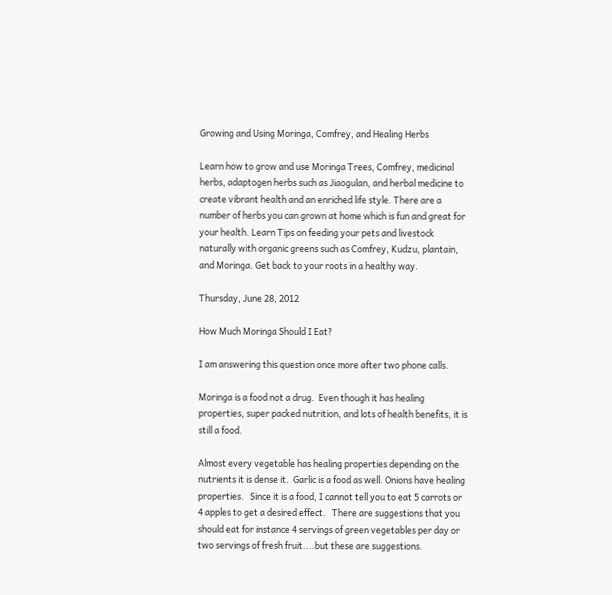Growing and Using Moringa, Comfrey, and Healing Herbs

Learn how to grow and use Moringa Trees, Comfrey, medicinal herbs, adaptogen herbs such as Jiaogulan, and herbal medicine to create vibrant health and an enriched life style. There are a number of herbs you can grown at home which is fun and great for your health. Learn Tips on feeding your pets and livestock naturally with organic greens such as Comfrey, Kudzu, plantain, and Moringa. Get back to your roots in a healthy way.

Thursday, June 28, 2012

How Much Moringa Should I Eat?

I am answering this question once more after two phone calls.

Moringa is a food not a drug.  Even though it has healing properties, super packed nutrition, and lots of health benefits, it is still a food.

Almost every vegetable has healing properties depending on the nutrients it is dense it.  Garlic is a food as well. Onions have healing properties.   Since it is a food, I cannot tell you to eat 5 carrots or 4 apples to get a desired effect.   There are suggestions that you should eat for instance 4 servings of green vegetables per day or two servings of fresh fruit....but these are suggestions.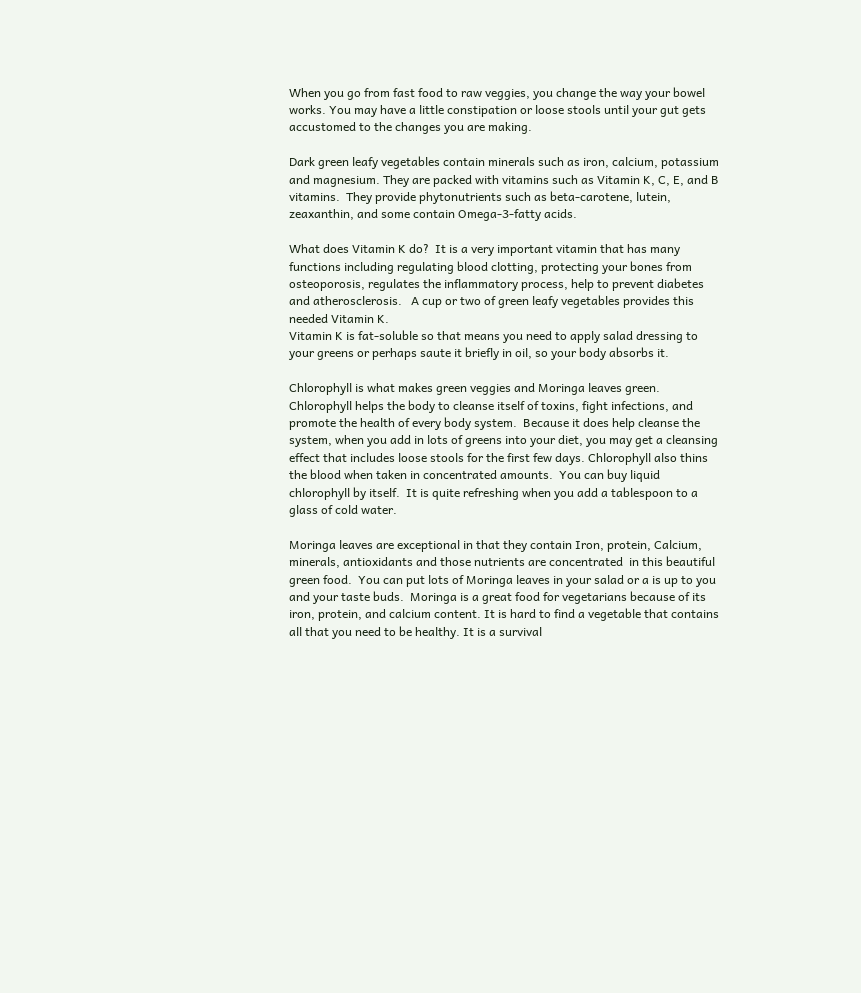When you go from fast food to raw veggies, you change the way your bowel works. You may have a little constipation or loose stools until your gut gets accustomed to the changes you are making.

Dark green leafy vegetables contain minerals such as iron, calcium, potassium and magnesium. They are packed with vitamins such as Vitamin K, C, E, and B vitamins.  They provide phytonutrients such as beta-carotene, lutein, zeaxanthin, and some contain Omega-3-fatty acids.

What does Vitamin K do?  It is a very important vitamin that has many functions including regulating blood clotting, protecting your bones from osteoporosis, regulates the inflammatory process, help to prevent diabetes and atherosclerosis.   A cup or two of green leafy vegetables provides this needed Vitamin K.
Vitamin K is fat-soluble so that means you need to apply salad dressing to your greens or perhaps saute it briefly in oil, so your body absorbs it.

Chlorophyll is what makes green veggies and Moringa leaves green. Chlorophyll helps the body to cleanse itself of toxins, fight infections, and promote the health of every body system.  Because it does help cleanse the system, when you add in lots of greens into your diet, you may get a cleansing effect that includes loose stools for the first few days. Chlorophyll also thins the blood when taken in concentrated amounts.  You can buy liquid chlorophyll by itself.  It is quite refreshing when you add a tablespoon to a glass of cold water.

Moringa leaves are exceptional in that they contain Iron, protein, Calcium, minerals, antioxidants and those nutrients are concentrated  in this beautiful green food.  You can put lots of Moringa leaves in your salad or a is up to you and your taste buds.  Moringa is a great food for vegetarians because of its iron, protein, and calcium content. It is hard to find a vegetable that contains all that you need to be healthy. It is a survival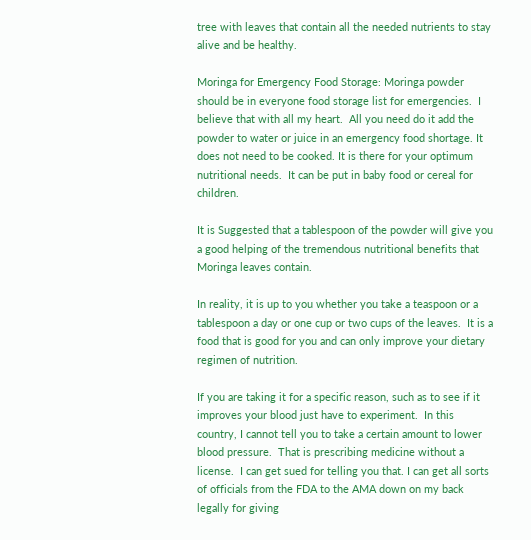tree with leaves that contain all the needed nutrients to stay alive and be healthy.

Moringa for Emergency Food Storage: Moringa powder should be in everyone food storage list for emergencies.  I believe that with all my heart.  All you need do it add the powder to water or juice in an emergency food shortage. It does not need to be cooked. It is there for your optimum nutritional needs.  It can be put in baby food or cereal for children.

It is Suggested that a tablespoon of the powder will give you a good helping of the tremendous nutritional benefits that Moringa leaves contain.

In reality, it is up to you whether you take a teaspoon or a tablespoon a day or one cup or two cups of the leaves.  It is a food that is good for you and can only improve your dietary regimen of nutrition.

If you are taking it for a specific reason, such as to see if it improves your blood just have to experiment.  In this country, I cannot tell you to take a certain amount to lower blood pressure.  That is prescribing medicine without a license.  I can get sued for telling you that. I can get all sorts of officials from the FDA to the AMA down on my back legally for giving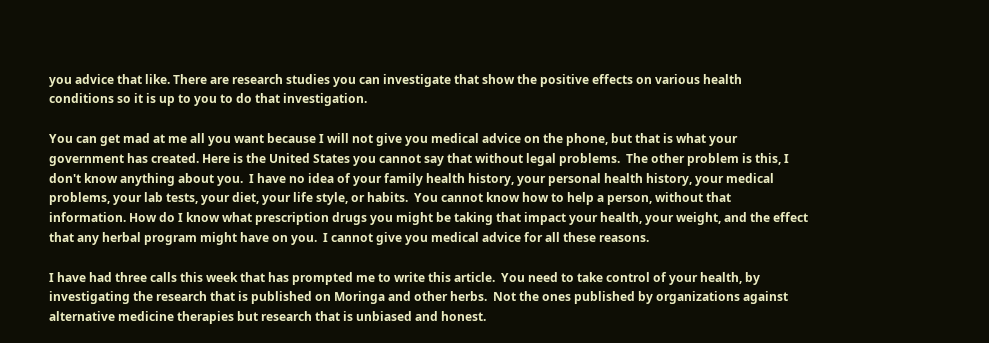you advice that like. There are research studies you can investigate that show the positive effects on various health conditions so it is up to you to do that investigation.

You can get mad at me all you want because I will not give you medical advice on the phone, but that is what your government has created. Here is the United States you cannot say that without legal problems.  The other problem is this, I don't know anything about you.  I have no idea of your family health history, your personal health history, your medical problems, your lab tests, your diet, your life style, or habits.  You cannot know how to help a person, without that information. How do I know what prescription drugs you might be taking that impact your health, your weight, and the effect that any herbal program might have on you.  I cannot give you medical advice for all these reasons.

I have had three calls this week that has prompted me to write this article.  You need to take control of your health, by investigating the research that is published on Moringa and other herbs.  Not the ones published by organizations against alternative medicine therapies but research that is unbiased and honest.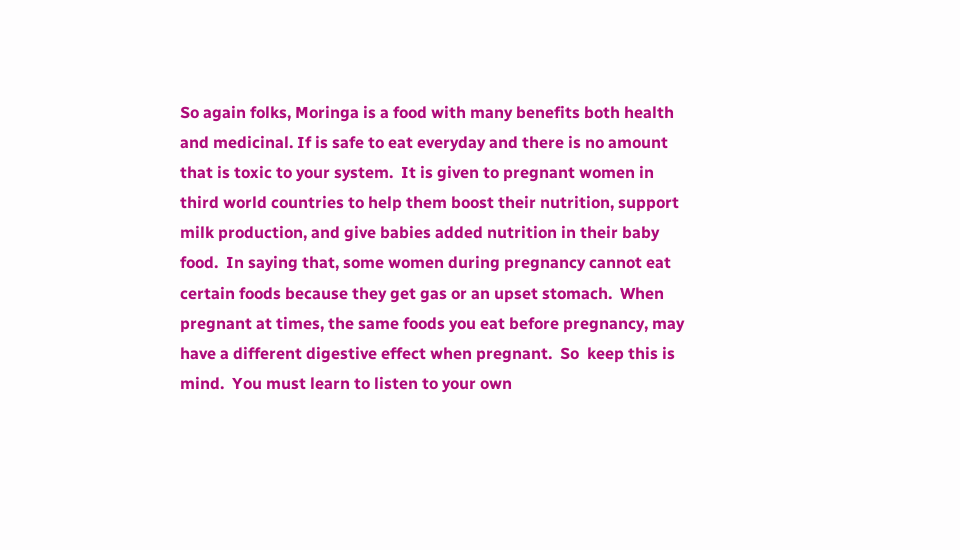So again folks, Moringa is a food with many benefits both health and medicinal. If is safe to eat everyday and there is no amount that is toxic to your system.  It is given to pregnant women in third world countries to help them boost their nutrition, support milk production, and give babies added nutrition in their baby food.  In saying that, some women during pregnancy cannot eat certain foods because they get gas or an upset stomach.  When pregnant at times, the same foods you eat before pregnancy, may have a different digestive effect when pregnant.  So  keep this is mind.  You must learn to listen to your own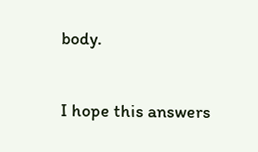body.

I hope this answers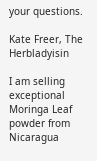your questions.

Kate Freer, The Herbladyisin

I am selling exceptional Moringa Leaf powder from Nicaragua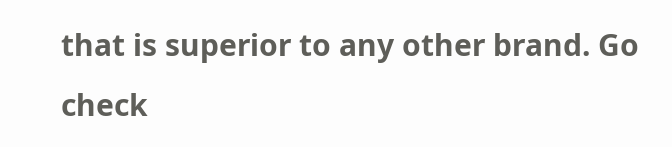that is superior to any other brand. Go check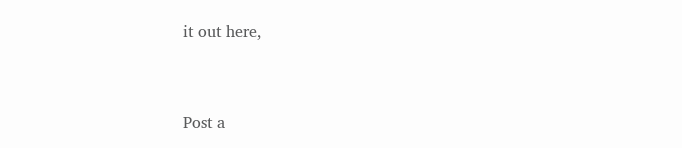it out here,


Post a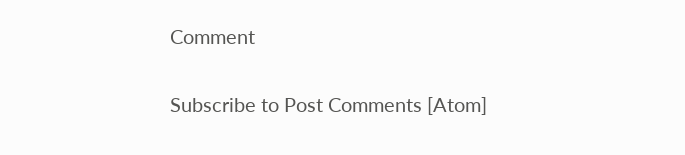Comment

Subscribe to Post Comments [Atom]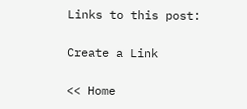Links to this post:

Create a Link

<< Home